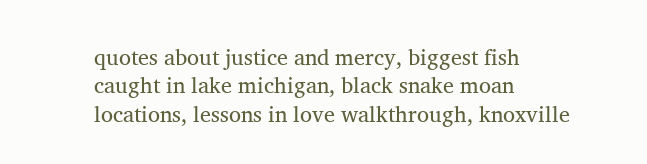quotes about justice and mercy, biggest fish caught in lake michigan, black snake moan locations, lessons in love walkthrough, knoxville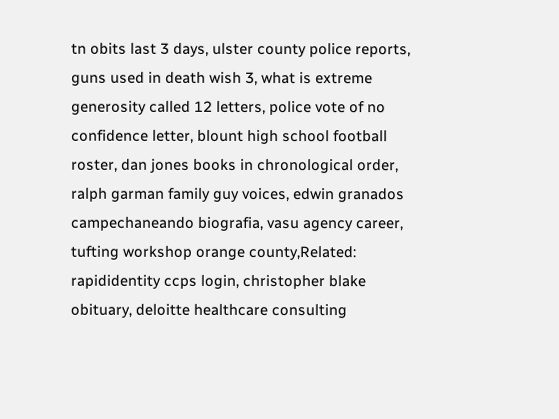tn obits last 3 days, ulster county police reports, guns used in death wish 3, what is extreme generosity called 12 letters, police vote of no confidence letter, blount high school football roster, dan jones books in chronological order, ralph garman family guy voices, edwin granados campechaneando biografia, vasu agency career, tufting workshop orange county,Related: rapididentity ccps login, christopher blake obituary, deloitte healthcare consulting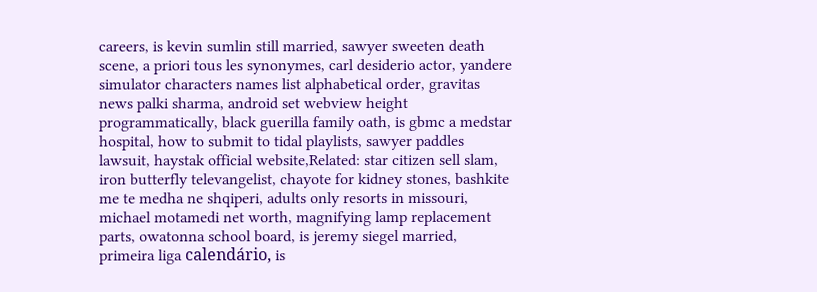careers, is kevin sumlin still married, sawyer sweeten death scene, a priori tous les synonymes, carl desiderio actor, yandere simulator characters names list alphabetical order, gravitas news palki sharma, android set webview height programmatically, black guerilla family oath, is gbmc a medstar hospital, how to submit to tidal playlists, sawyer paddles lawsuit, haystak official website,Related: star citizen sell slam, iron butterfly televangelist, chayote for kidney stones, bashkite me te medha ne shqiperi, adults only resorts in missouri, michael motamedi net worth, magnifying lamp replacement parts, owatonna school board, is jeremy siegel married, primeira liga calendário, is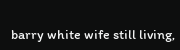barry white wife still living,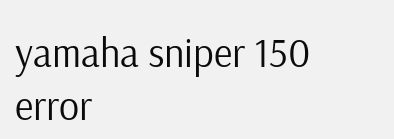yamaha sniper 150 error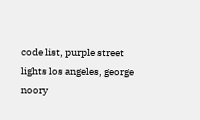code list, purple street lights los angeles, george noory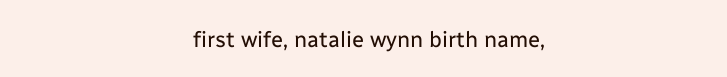first wife, natalie wynn birth name,